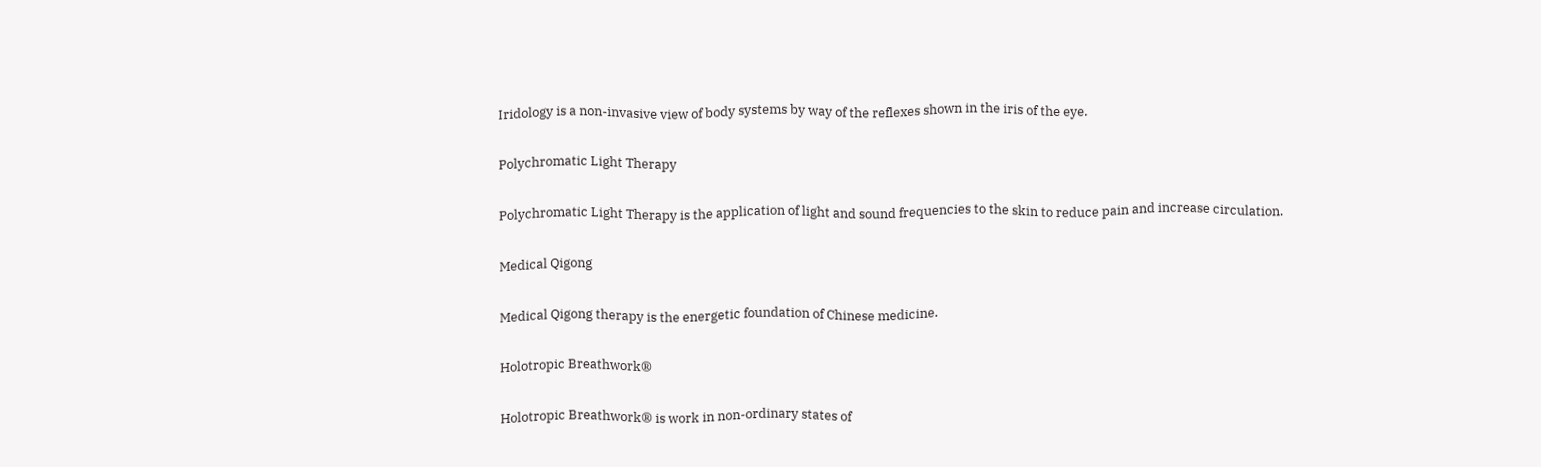Iridology is a non-invasive view of body systems by way of the reflexes shown in the iris of the eye.

Polychromatic Light Therapy

Polychromatic Light Therapy is the application of light and sound frequencies to the skin to reduce pain and increase circulation.

Medical Qigong

Medical Qigong therapy is the energetic foundation of Chinese medicine.

Holotropic Breathwork®

Holotropic Breathwork® is work in non-ordinary states of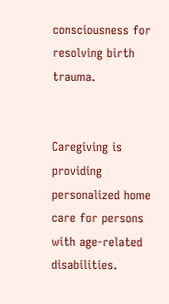consciousness for resolving birth trauma.


Caregiving is providing personalized home care for persons with age-related disabilities.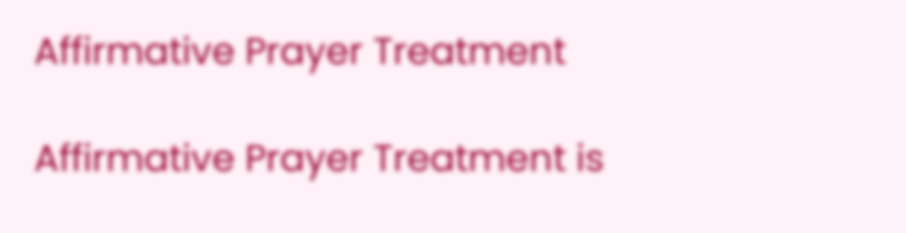Affirmative Prayer Treatment

Affirmative Prayer Treatment is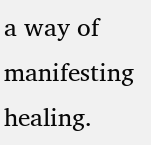a way of manifesting healing.